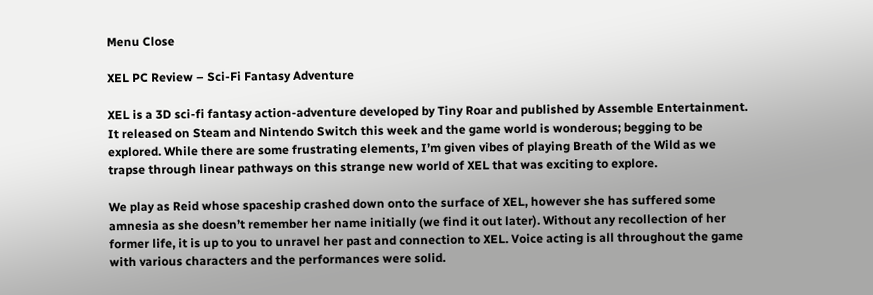Menu Close

XEL PC Review – Sci-Fi Fantasy Adventure

XEL is a 3D sci-fi fantasy action-adventure developed by Tiny Roar and published by Assemble Entertainment. It released on Steam and Nintendo Switch this week and the game world is wonderous; begging to be explored. While there are some frustrating elements, I’m given vibes of playing Breath of the Wild as we trapse through linear pathways on this strange new world of XEL that was exciting to explore.

We play as Reid whose spaceship crashed down onto the surface of XEL, however she has suffered some amnesia as she doesn’t remember her name initially (we find it out later). Without any recollection of her former life, it is up to you to unravel her past and connection to XEL. Voice acting is all throughout the game with various characters and the performances were solid.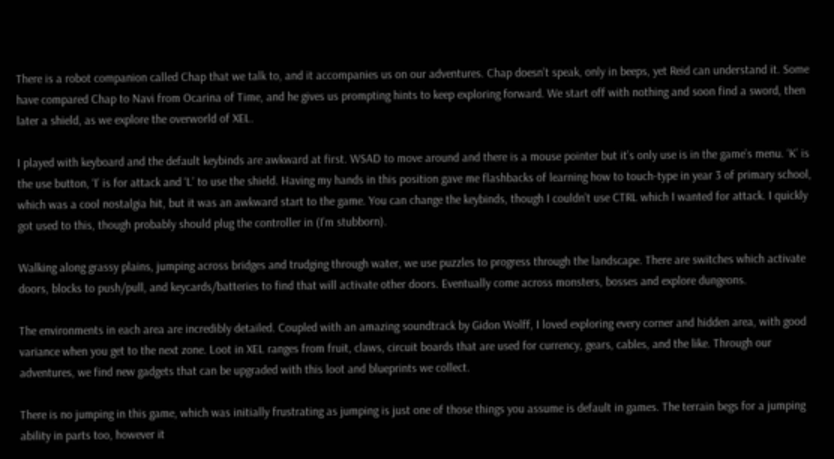There is a robot companion called Chap that we talk to, and it accompanies us on our adventures. Chap doesn’t speak, only in beeps, yet Reid can understand it. Some have compared Chap to Navi from Ocarina of Time, and he gives us prompting hints to keep exploring forward. We start off with nothing and soon find a sword, then later a shield, as we explore the overworld of XEL.

I played with keyboard and the default keybinds are awkward at first. WSAD to move around and there is a mouse pointer but it’s only use is in the game’s menu. ‘K’ is the use button, ‘I’ is for attack and ‘L’ to use the shield. Having my hands in this position gave me flashbacks of learning how to touch-type in year 3 of primary school, which was a cool nostalgia hit, but it was an awkward start to the game. You can change the keybinds, though I couldn’t use CTRL which I wanted for attack. I quickly got used to this, though probably should plug the controller in (I’m stubborn).

Walking along grassy plains, jumping across bridges and trudging through water, we use puzzles to progress through the landscape. There are switches which activate doors, blocks to push/pull, and keycards/batteries to find that will activate other doors. Eventually come across monsters, bosses and explore dungeons.

The environments in each area are incredibly detailed. Coupled with an amazing soundtrack by Gidon Wolff, I loved exploring every corner and hidden area, with good variance when you get to the next zone. Loot in XEL ranges from fruit, claws, circuit boards that are used for currency, gears, cables, and the like. Through our adventures, we find new gadgets that can be upgraded with this loot and blueprints we collect.

There is no jumping in this game, which was initially frustrating as jumping is just one of those things you assume is default in games. The terrain begs for a jumping ability in parts too, however it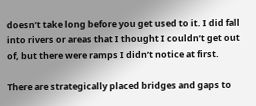doesn’t take long before you get used to it. I did fall into rivers or areas that I thought I couldn’t get out of, but there were ramps I didn’t notice at first.

There are strategically placed bridges and gaps to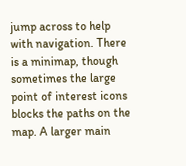jump across to help with navigation. There is a minimap, though sometimes the large point of interest icons blocks the paths on the map. A larger main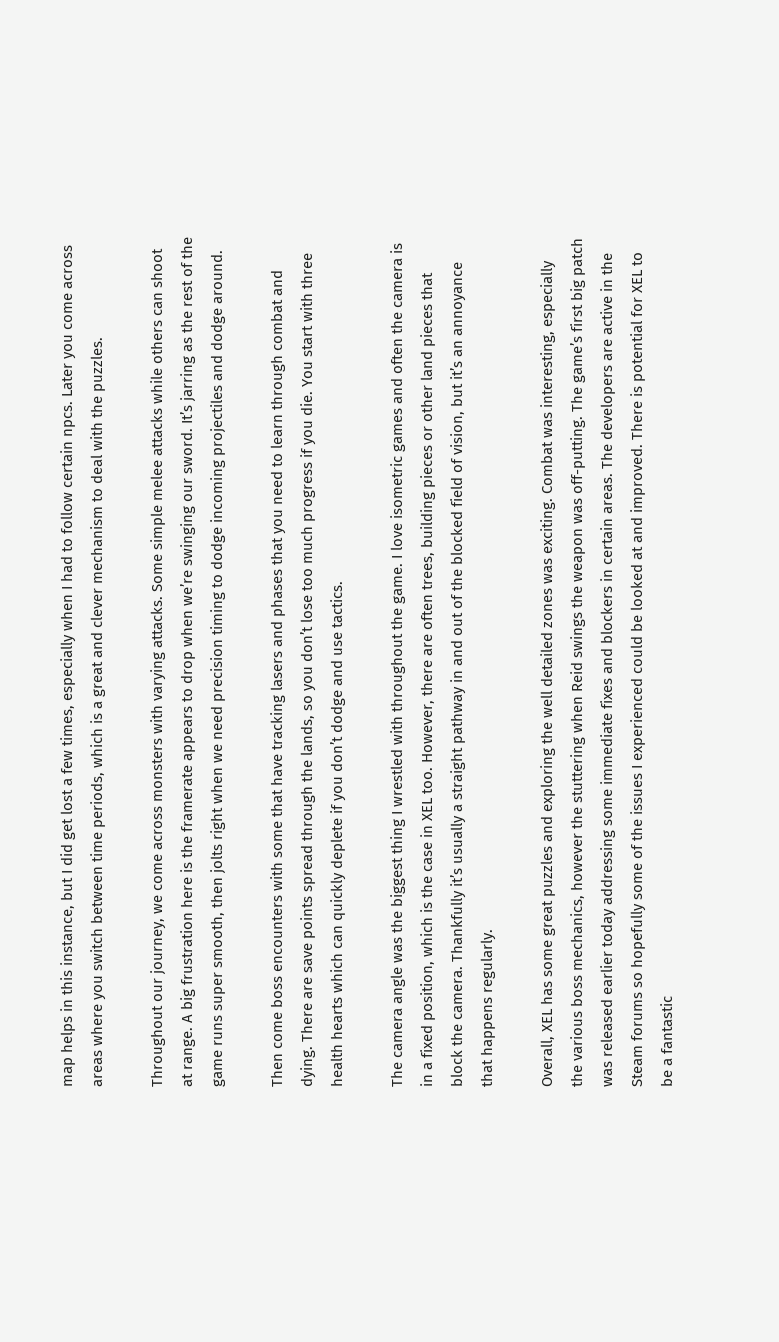map helps in this instance, but I did get lost a few times, especially when I had to follow certain npcs. Later you come across areas where you switch between time periods, which is a great and clever mechanism to deal with the puzzles.

Throughout our journey, we come across monsters with varying attacks. Some simple melee attacks while others can shoot at range. A big frustration here is the framerate appears to drop when we’re swinging our sword. It’s jarring as the rest of the game runs super smooth, then jolts right when we need precision timing to dodge incoming projectiles and dodge around.

Then come boss encounters with some that have tracking lasers and phases that you need to learn through combat and dying. There are save points spread through the lands, so you don’t lose too much progress if you die. You start with three health hearts which can quickly deplete if you don’t dodge and use tactics.

The camera angle was the biggest thing I wrestled with throughout the game. I love isometric games and often the camera is in a fixed position, which is the case in XEL too. However, there are often trees, building pieces or other land pieces that block the camera. Thankfully it’s usually a straight pathway in and out of the blocked field of vision, but it’s an annoyance that happens regularly.

Overall, XEL has some great puzzles and exploring the well detailed zones was exciting. Combat was interesting, especially the various boss mechanics, however the stuttering when Reid swings the weapon was off-putting. The game’s first big patch was released earlier today addressing some immediate fixes and blockers in certain areas. The developers are active in the Steam forums so hopefully some of the issues I experienced could be looked at and improved. There is potential for XEL to be a fantastic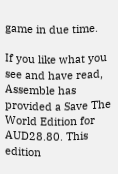game in due time.

If you like what you see and have read, Assemble has provided a Save The World Edition for AUD28.80. This edition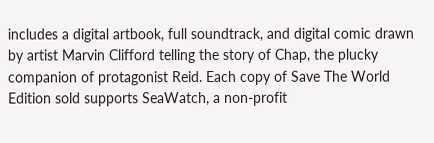includes a digital artbook, full soundtrack, and digital comic drawn by artist Marvin Clifford telling the story of Chap, the plucky companion of protagonist Reid. Each copy of Save The World Edition sold supports SeaWatch, a non-profit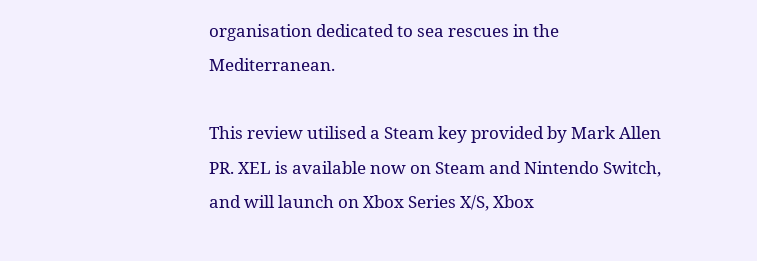organisation dedicated to sea rescues in the Mediterranean.

This review utilised a Steam key provided by Mark Allen PR. XEL is available now on Steam and Nintendo Switch, and will launch on Xbox Series X/S, Xbox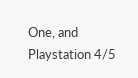One, and Playstation 4/5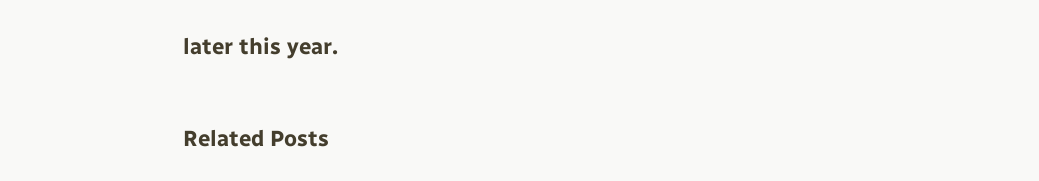later this year.


Related Posts